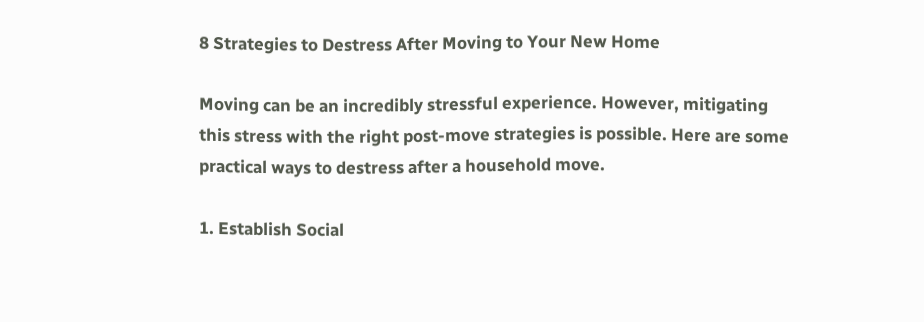8 Strategies to Destress After Moving to Your New Home

Moving can be an incredibly stressful experience. However, mitigating this stress with the right post-move strategies is possible. Here are some practical ways to destress after a household move.

1. Establish Social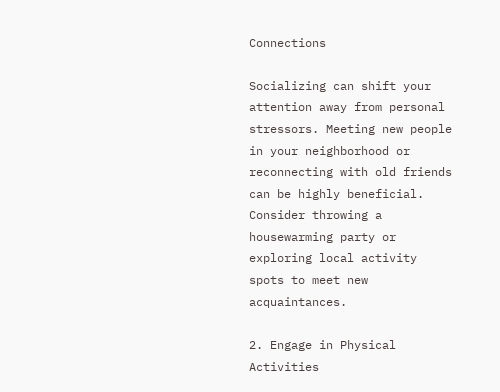Connections

Socializing can shift your attention away from personal stressors. Meeting new people in your neighborhood or reconnecting with old friends can be highly beneficial. Consider throwing a housewarming party or exploring local activity spots to meet new acquaintances.

2. Engage in Physical Activities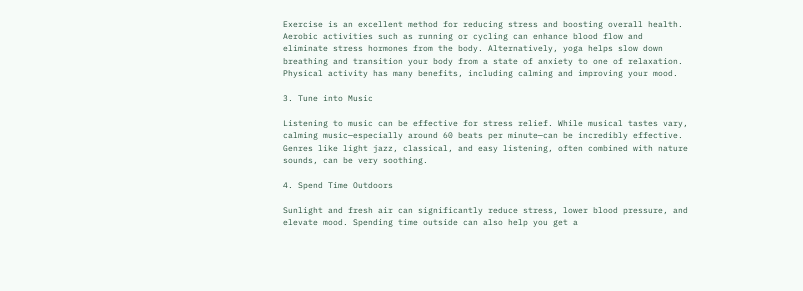Exercise is an excellent method for reducing stress and boosting overall health. Aerobic activities such as running or cycling can enhance blood flow and eliminate stress hormones from the body. Alternatively, yoga helps slow down breathing and transition your body from a state of anxiety to one of relaxation. Physical activity has many benefits, including calming and improving your mood.

3. Tune into Music

Listening to music can be effective for stress relief. While musical tastes vary, calming music—especially around 60 beats per minute—can be incredibly effective. Genres like light jazz, classical, and easy listening, often combined with nature sounds, can be very soothing.

4. Spend Time Outdoors

Sunlight and fresh air can significantly reduce stress, lower blood pressure, and elevate mood. Spending time outside can also help you get a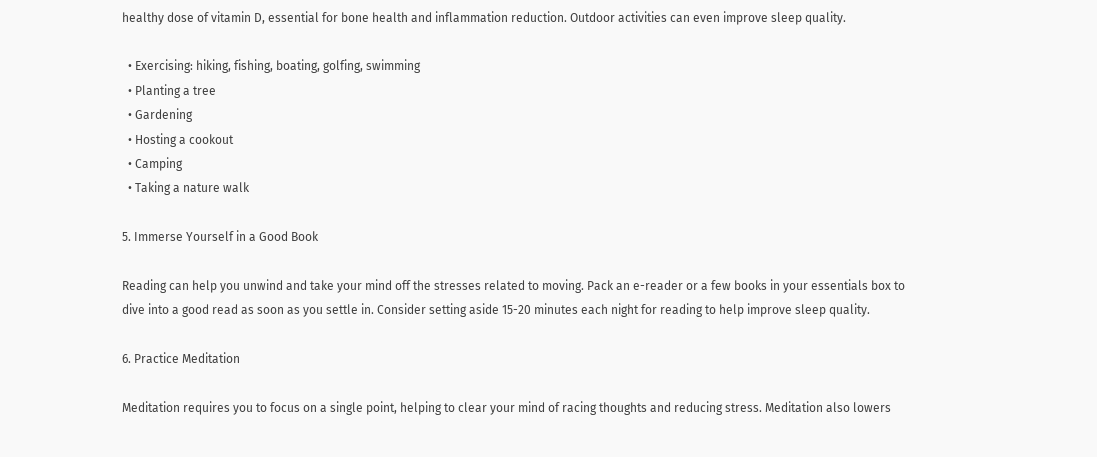healthy dose of vitamin D, essential for bone health and inflammation reduction. Outdoor activities can even improve sleep quality.

  • Exercising: hiking, fishing, boating, golfing, swimming
  • Planting a tree
  • Gardening
  • Hosting a cookout
  • Camping
  • Taking a nature walk

5. Immerse Yourself in a Good Book

Reading can help you unwind and take your mind off the stresses related to moving. Pack an e-reader or a few books in your essentials box to dive into a good read as soon as you settle in. Consider setting aside 15-20 minutes each night for reading to help improve sleep quality.

6. Practice Meditation

Meditation requires you to focus on a single point, helping to clear your mind of racing thoughts and reducing stress. Meditation also lowers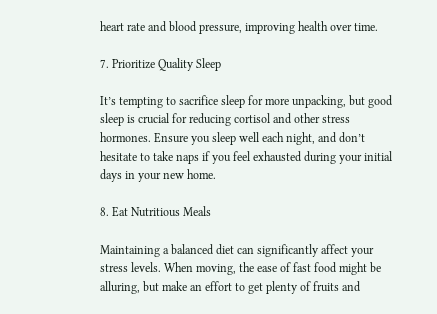heart rate and blood pressure, improving health over time.

7. Prioritize Quality Sleep

It’s tempting to sacrifice sleep for more unpacking, but good sleep is crucial for reducing cortisol and other stress hormones. Ensure you sleep well each night, and don’t hesitate to take naps if you feel exhausted during your initial days in your new home.

8. Eat Nutritious Meals

Maintaining a balanced diet can significantly affect your stress levels. When moving, the ease of fast food might be alluring, but make an effort to get plenty of fruits and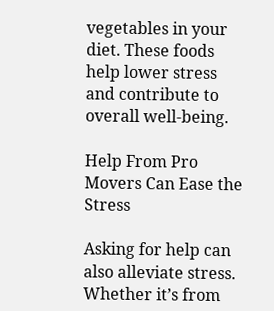vegetables in your diet. These foods help lower stress and contribute to overall well-being.

Help From Pro Movers Can Ease the Stress

Asking for help can also alleviate stress. Whether it’s from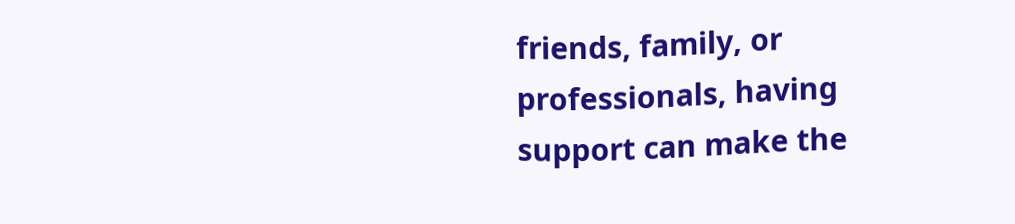friends, family, or professionals, having support can make the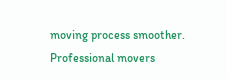moving process smoother. Professional movers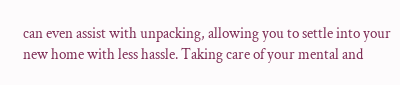can even assist with unpacking, allowing you to settle into your new home with less hassle. Taking care of your mental and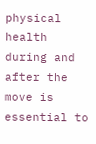physical health during and after the move is essential to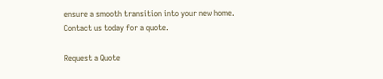ensure a smooth transition into your new home. Contact us today for a quote.

Request a Quote